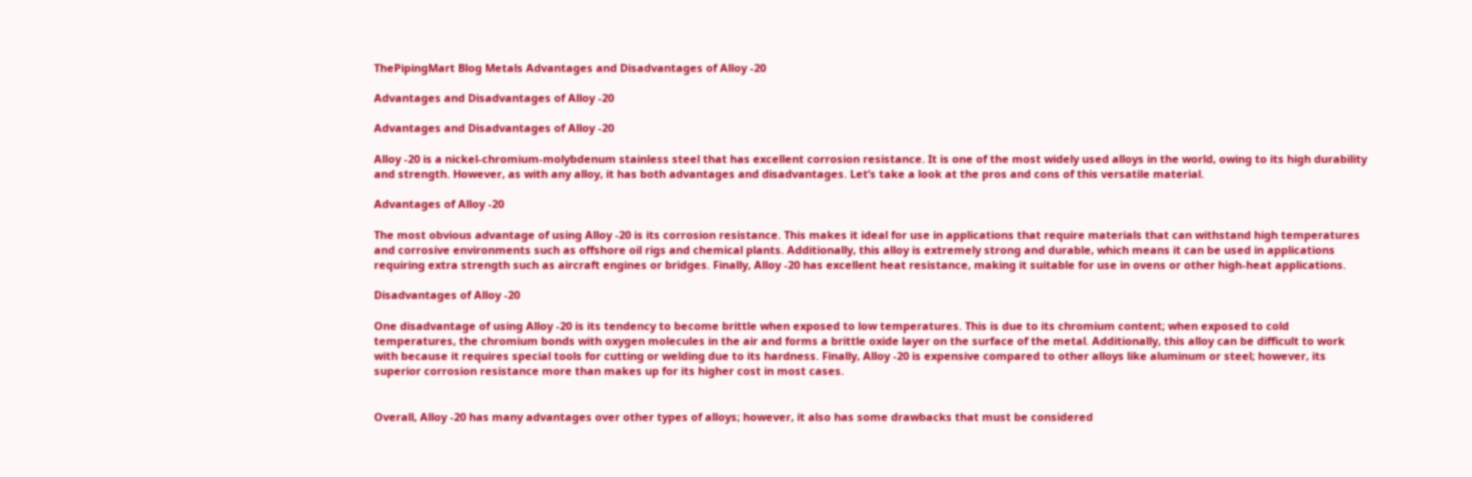ThePipingMart Blog Metals Advantages and Disadvantages of Alloy -20

Advantages and Disadvantages of Alloy -20

Advantages and Disadvantages of Alloy -20

Alloy -20 is a nickel-chromium-molybdenum stainless steel that has excellent corrosion resistance. It is one of the most widely used alloys in the world, owing to its high durability and strength. However, as with any alloy, it has both advantages and disadvantages. Let’s take a look at the pros and cons of this versatile material.

Advantages of Alloy -20

The most obvious advantage of using Alloy -20 is its corrosion resistance. This makes it ideal for use in applications that require materials that can withstand high temperatures and corrosive environments such as offshore oil rigs and chemical plants. Additionally, this alloy is extremely strong and durable, which means it can be used in applications requiring extra strength such as aircraft engines or bridges. Finally, Alloy -20 has excellent heat resistance, making it suitable for use in ovens or other high-heat applications.

Disadvantages of Alloy -20

One disadvantage of using Alloy -20 is its tendency to become brittle when exposed to low temperatures. This is due to its chromium content; when exposed to cold temperatures, the chromium bonds with oxygen molecules in the air and forms a brittle oxide layer on the surface of the metal. Additionally, this alloy can be difficult to work with because it requires special tools for cutting or welding due to its hardness. Finally, Alloy -20 is expensive compared to other alloys like aluminum or steel; however, its superior corrosion resistance more than makes up for its higher cost in most cases.


Overall, Alloy -20 has many advantages over other types of alloys; however, it also has some drawbacks that must be considered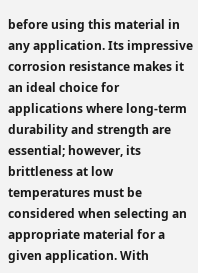before using this material in any application. Its impressive corrosion resistance makes it an ideal choice for applications where long-term durability and strength are essential; however, its brittleness at low temperatures must be considered when selecting an appropriate material for a given application. With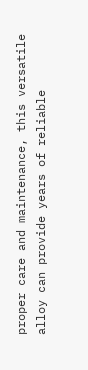proper care and maintenance, this versatile alloy can provide years of reliable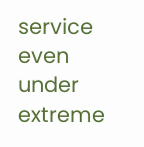service even under extreme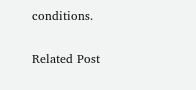conditions.


Related Post